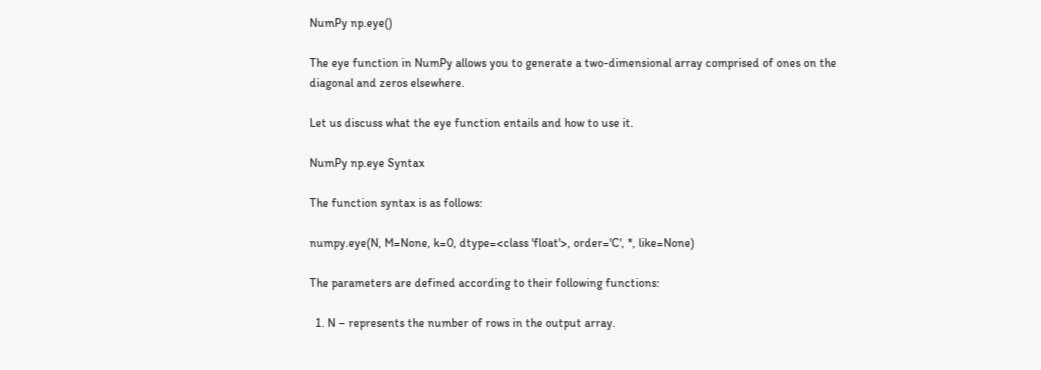NumPy np.eye()

The eye function in NumPy allows you to generate a two-dimensional array comprised of ones on the diagonal and zeros elsewhere.

Let us discuss what the eye function entails and how to use it.

NumPy np.eye Syntax

The function syntax is as follows:

numpy.eye(N, M=None, k=0, dtype=<class 'float'>, order='C', *, like=None)

The parameters are defined according to their following functions:

  1. N – represents the number of rows in the output array.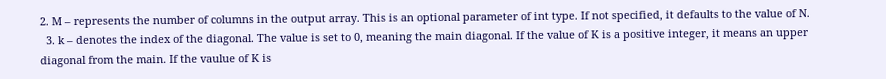2. M – represents the number of columns in the output array. This is an optional parameter of int type. If not specified, it defaults to the value of N.
  3. k – denotes the index of the diagonal. The value is set to 0, meaning the main diagonal. If the value of K is a positive integer, it means an upper diagonal from the main. If the vaulue of K is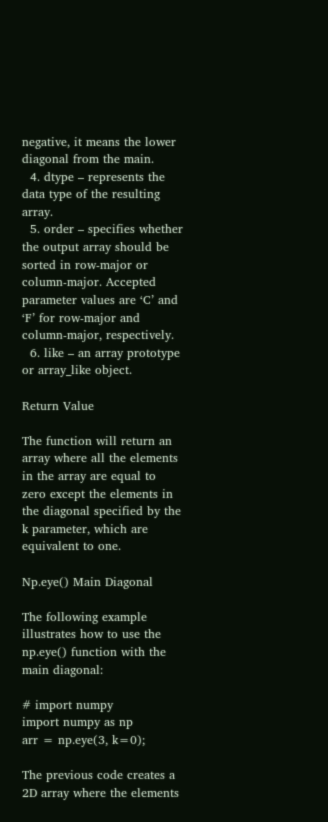negative, it means the lower diagonal from the main.
  4. dtype – represents the data type of the resulting array.
  5. order – specifies whether the output array should be sorted in row-major or column-major. Accepted parameter values are ‘C’ and ‘F’ for row-major and column-major, respectively.
  6. like – an array prototype or array_like object.

Return Value

The function will return an array where all the elements in the array are equal to zero except the elements in the diagonal specified by the k parameter, which are equivalent to one.

Np.eye() Main Diagonal

The following example illustrates how to use the np.eye() function with the main diagonal:

# import numpy
import numpy as np
arr = np.eye(3, k=0);

The previous code creates a 2D array where the elements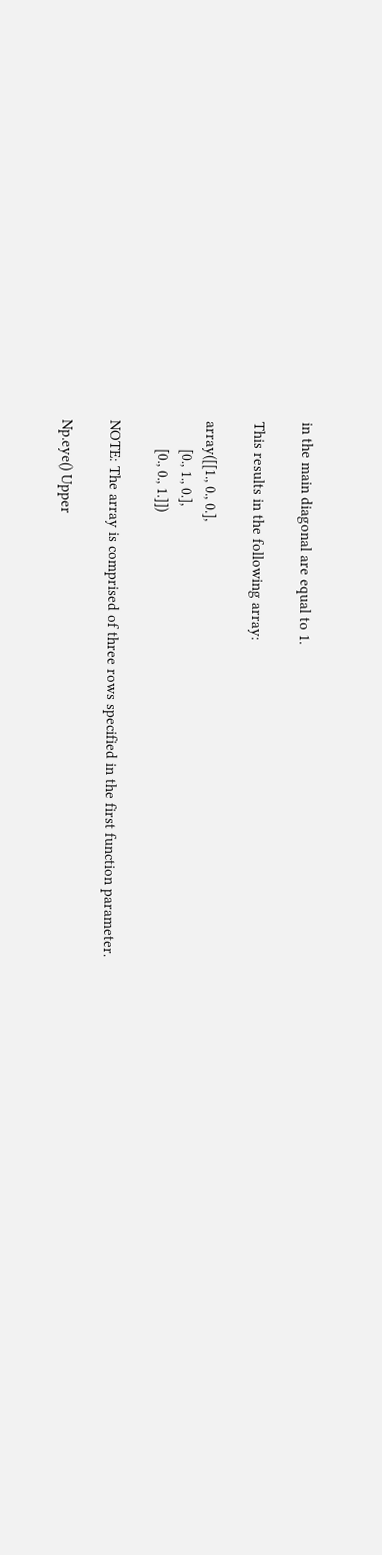in the main diagonal are equal to 1.

This results in the following array:

array([[1., 0., 0.],
       [0., 1., 0.],
       [0., 0., 1.]])

NOTE: The array is comprised of three rows specified in the first function parameter.

Np.eye() Upper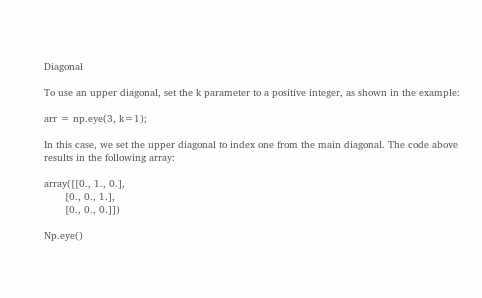Diagonal

To use an upper diagonal, set the k parameter to a positive integer, as shown in the example:

arr = np.eye(3, k=1);

In this case, we set the upper diagonal to index one from the main diagonal. The code above results in the following array:

array([[0., 1., 0.],
       [0., 0., 1.],
       [0., 0., 0.]])

Np.eye()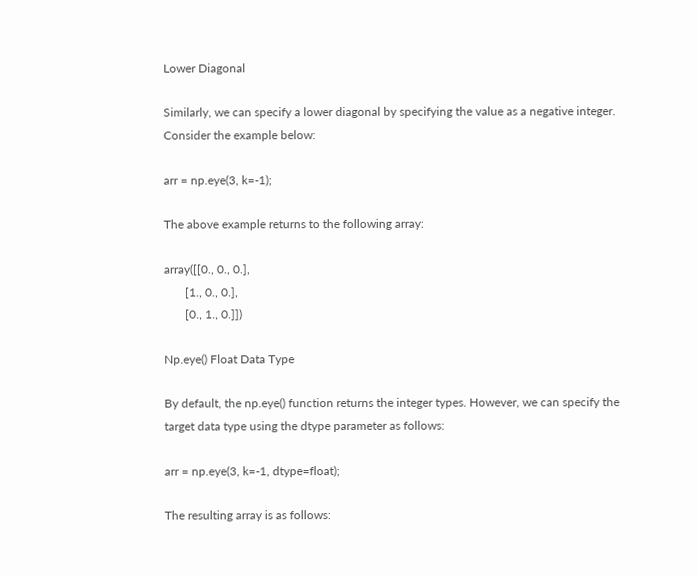Lower Diagonal

Similarly, we can specify a lower diagonal by specifying the value as a negative integer. Consider the example below:

arr = np.eye(3, k=-1);

The above example returns to the following array:

array([[0., 0., 0.],
       [1., 0., 0.],
       [0., 1., 0.]])

Np.eye() Float Data Type

By default, the np.eye() function returns the integer types. However, we can specify the target data type using the dtype parameter as follows:

arr = np.eye(3, k=-1, dtype=float);

The resulting array is as follows: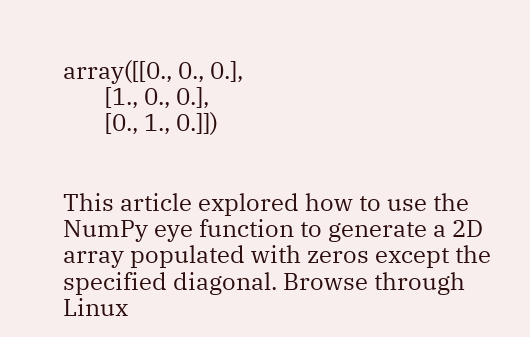array([[0., 0., 0.],
       [1., 0., 0.],
       [0., 1., 0.]])


This article explored how to use the NumPy eye function to generate a 2D array populated with zeros except the specified diagonal. Browse through Linux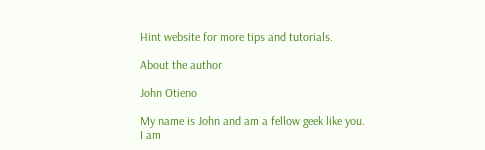Hint website for more tips and tutorials.

About the author

John Otieno

My name is John and am a fellow geek like you. I am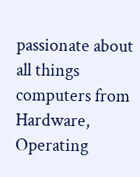passionate about all things computers from Hardware, Operating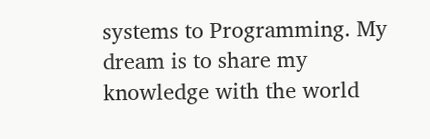systems to Programming. My dream is to share my knowledge with the world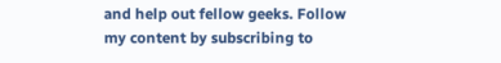and help out fellow geeks. Follow my content by subscribing to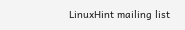LinuxHint mailing list